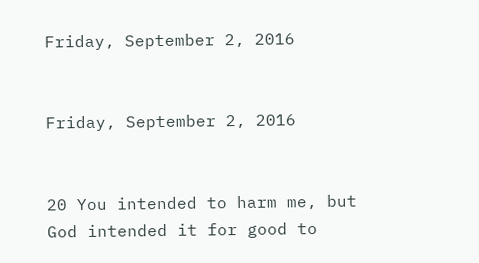Friday, September 2, 2016


Friday, September 2, 2016


20 You intended to harm me, but God intended it for good to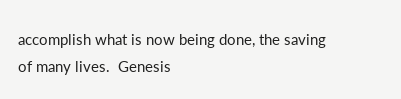accomplish what is now being done, the saving of many lives.  Genesis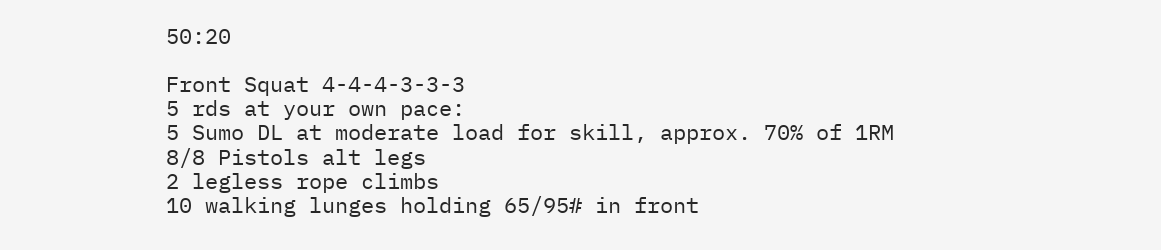50:20

Front Squat 4-4-4-3-3-3
5 rds at your own pace:
5 Sumo DL at moderate load for skill, approx. 70% of 1RM
8/8 Pistols alt legs
2 legless rope climbs
10 walking lunges holding 65/95# in front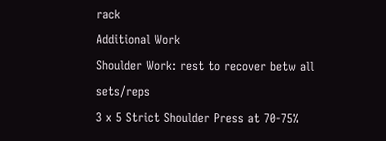rack
Additional Work
Shoulder Work: rest to recover betw all sets/reps
3 x 5 Strict Shoulder Press at 70-75%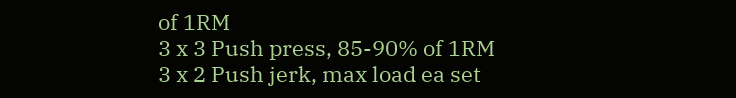of 1RM
3 x 3 Push press, 85-90% of 1RM
3 x 2 Push jerk, max load ea set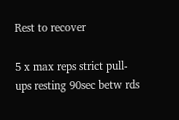Rest to recover

5 x max reps strict pull-ups resting 90sec betw rds